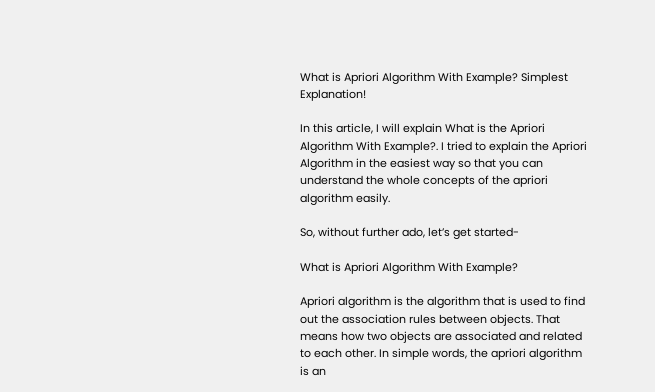What is Apriori Algorithm With Example? Simplest Explanation!

In this article, I will explain What is the Apriori Algorithm With Example?. I tried to explain the Apriori Algorithm in the easiest way so that you can understand the whole concepts of the apriori algorithm easily.

So, without further ado, let’s get started-

What is Apriori Algorithm With Example?

Apriori algorithm is the algorithm that is used to find out the association rules between objects. That means how two objects are associated and related to each other. In simple words, the apriori algorithm is an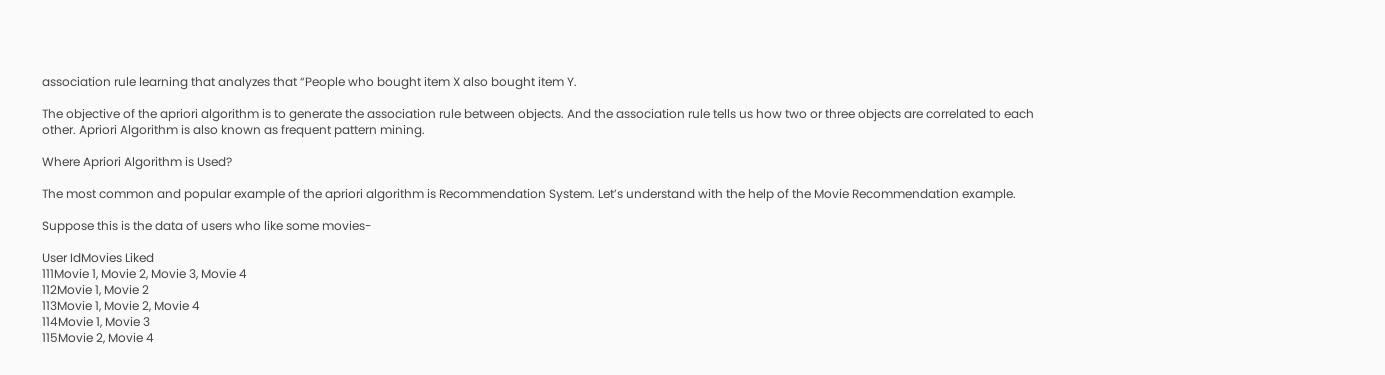association rule learning that analyzes that “People who bought item X also bought item Y.

The objective of the apriori algorithm is to generate the association rule between objects. And the association rule tells us how two or three objects are correlated to each other. Apriori Algorithm is also known as frequent pattern mining.

Where Apriori Algorithm is Used?

The most common and popular example of the apriori algorithm is Recommendation System. Let’s understand with the help of the Movie Recommendation example.

Suppose this is the data of users who like some movies-

User IdMovies Liked
111Movie 1, Movie 2, Movie 3, Movie 4
112Movie 1, Movie 2
113Movie 1, Movie 2, Movie 4
114Movie 1, Movie 3
115Movie 2, Movie 4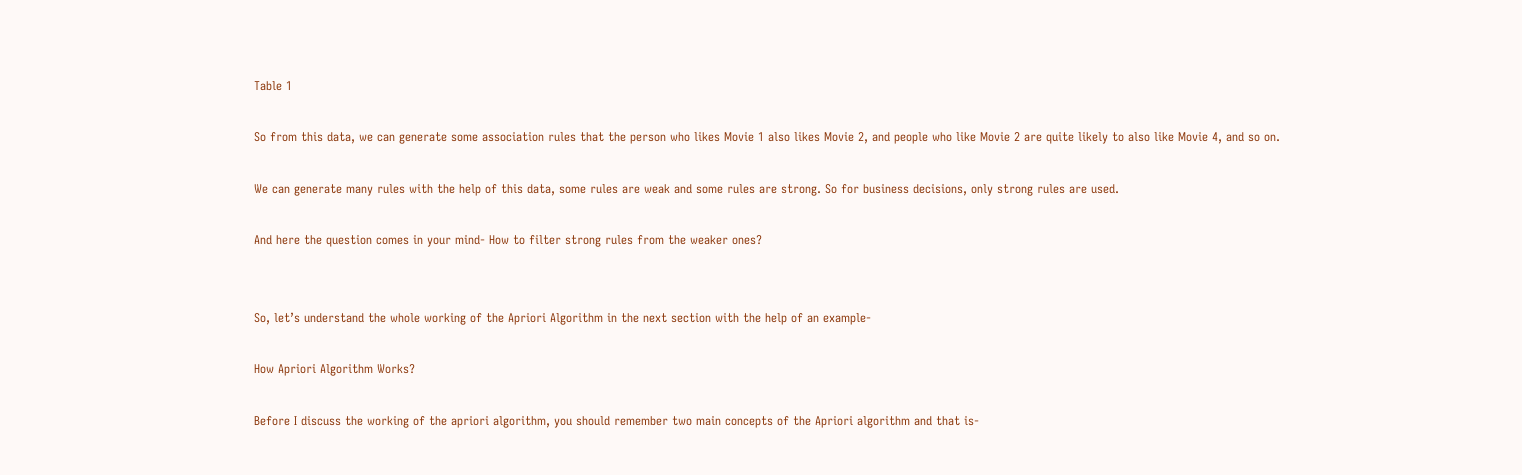Table 1

So from this data, we can generate some association rules that the person who likes Movie 1 also likes Movie 2, and people who like Movie 2 are quite likely to also like Movie 4, and so on.

We can generate many rules with the help of this data, some rules are weak and some rules are strong. So for business decisions, only strong rules are used.

And here the question comes in your mind- How to filter strong rules from the weaker ones?


So, let’s understand the whole working of the Apriori Algorithm in the next section with the help of an example-

How Apriori Algorithm Works?

Before I discuss the working of the apriori algorithm, you should remember two main concepts of the Apriori algorithm and that is-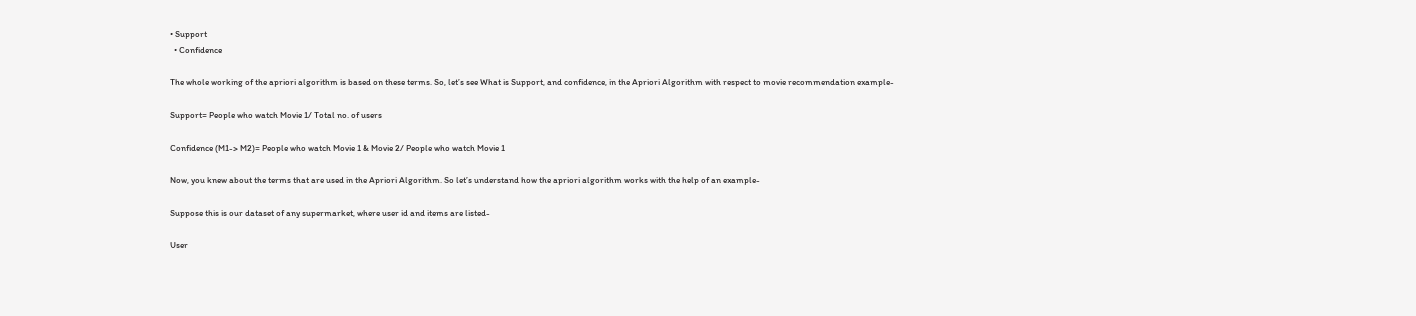• Support
  • Confidence

The whole working of the apriori algorithm is based on these terms. So, let’s see What is Support, and confidence, in the Apriori Algorithm with respect to movie recommendation example-

Support= People who watch Movie 1/ Total no. of users

Confidence (M1-> M2)= People who watch Movie 1 & Movie 2/ People who watch Movie 1

Now, you knew about the terms that are used in the Apriori Algorithm. So let’s understand how the apriori algorithm works with the help of an example-

Suppose this is our dataset of any supermarket, where user id and items are listed-

User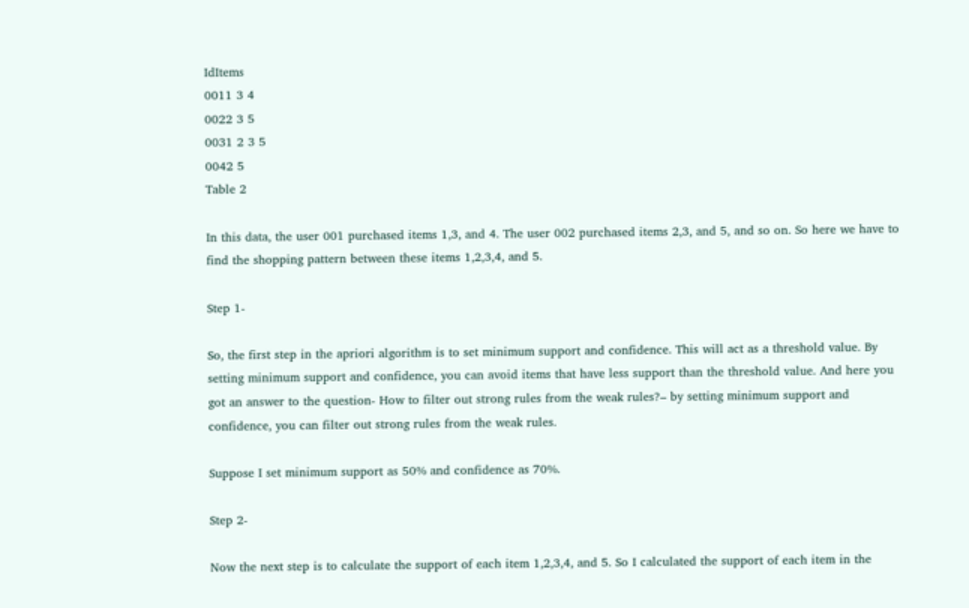IdItems
0011 3 4
0022 3 5
0031 2 3 5
0042 5
Table 2

In this data, the user 001 purchased items 1,3, and 4. The user 002 purchased items 2,3, and 5, and so on. So here we have to find the shopping pattern between these items 1,2,3,4, and 5.

Step 1-

So, the first step in the apriori algorithm is to set minimum support and confidence. This will act as a threshold value. By setting minimum support and confidence, you can avoid items that have less support than the threshold value. And here you got an answer to the question- How to filter out strong rules from the weak rules?– by setting minimum support and confidence, you can filter out strong rules from the weak rules.

Suppose I set minimum support as 50% and confidence as 70%.

Step 2-

Now the next step is to calculate the support of each item 1,2,3,4, and 5. So I calculated the support of each item in the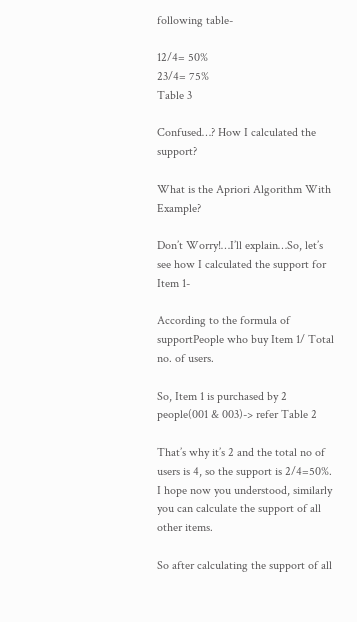following table-

12/4= 50%
23/4= 75%
Table 3

Confused…? How I calculated the support?

What is the Apriori Algorithm With Example?

Don’t Worry!…I’ll explain…So, let’s see how I calculated the support for Item 1-

According to the formula of supportPeople who buy Item 1/ Total no. of users.

So, Item 1 is purchased by 2 people(001 & 003)-> refer Table 2

That’s why it’s 2 and the total no of users is 4, so the support is 2/4=50%. I hope now you understood, similarly you can calculate the support of all other items.

So after calculating the support of all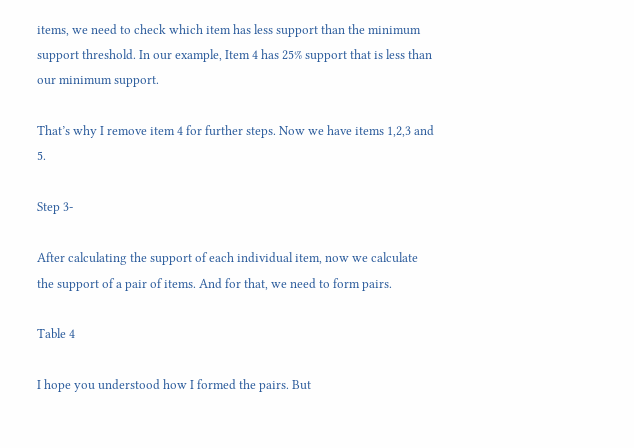items, we need to check which item has less support than the minimum support threshold. In our example, Item 4 has 25% support that is less than our minimum support.

That’s why I remove item 4 for further steps. Now we have items 1,2,3 and 5.

Step 3-

After calculating the support of each individual item, now we calculate the support of a pair of items. And for that, we need to form pairs.

Table 4

I hope you understood how I formed the pairs. But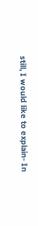still, I would like to explain- In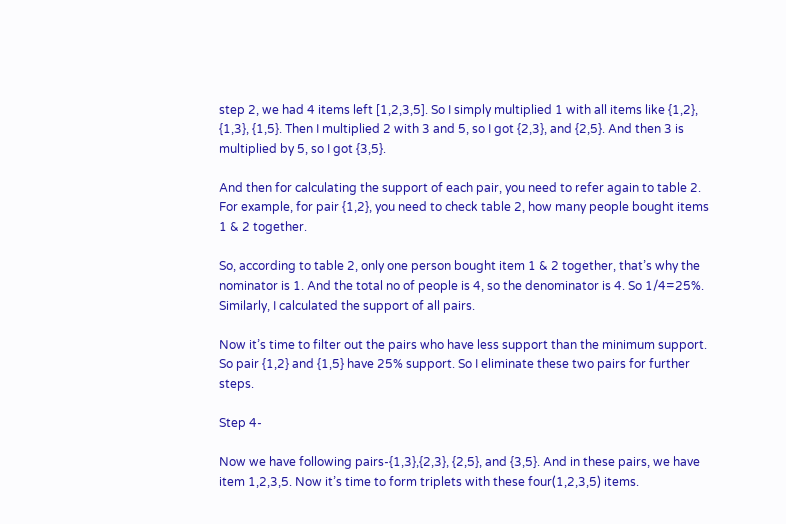step 2, we had 4 items left [1,2,3,5]. So I simply multiplied 1 with all items like {1,2}, {1,3}, {1,5}. Then I multiplied 2 with 3 and 5, so I got {2,3}, and {2,5}. And then 3 is multiplied by 5, so I got {3,5}.

And then for calculating the support of each pair, you need to refer again to table 2. For example, for pair {1,2}, you need to check table 2, how many people bought items 1 & 2 together.

So, according to table 2, only one person bought item 1 & 2 together, that’s why the nominator is 1. And the total no of people is 4, so the denominator is 4. So 1/4=25%. Similarly, I calculated the support of all pairs.

Now it’s time to filter out the pairs who have less support than the minimum support. So pair {1,2} and {1,5} have 25% support. So I eliminate these two pairs for further steps.

Step 4-

Now we have following pairs-{1,3},{2,3}, {2,5}, and {3,5}. And in these pairs, we have item 1,2,3,5. Now it’s time to form triplets with these four(1,2,3,5) items.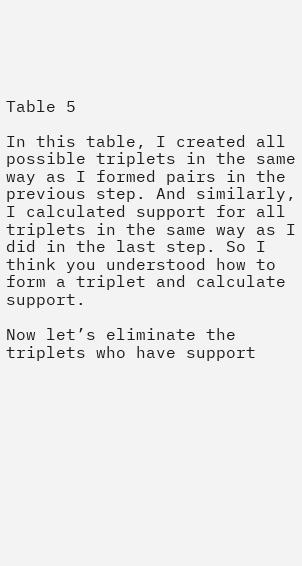Table 5

In this table, I created all possible triplets in the same way as I formed pairs in the previous step. And similarly, I calculated support for all triplets in the same way as I did in the last step. So I think you understood how to form a triplet and calculate support.

Now let’s eliminate the triplets who have support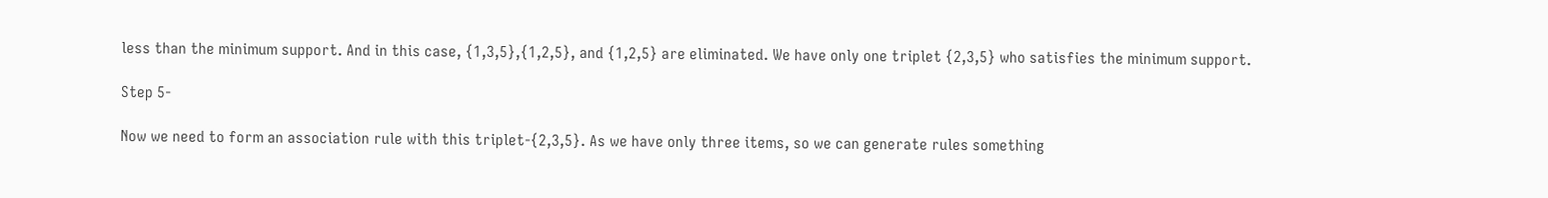less than the minimum support. And in this case, {1,3,5},{1,2,5}, and {1,2,5} are eliminated. We have only one triplet {2,3,5} who satisfies the minimum support.

Step 5-

Now we need to form an association rule with this triplet-{2,3,5}. As we have only three items, so we can generate rules something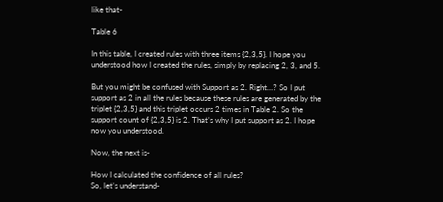like that-

Table 6

In this table, I created rules with three items {2,3,5}. I hope you understood how I created the rules, simply by replacing 2, 3, and 5.

But you might be confused with Support as 2. Right…? So I put support as 2 in all the rules because these rules are generated by the triplet {2,3,5} and this triplet occurs 2 times in Table 2. So the support count of {2,3,5} is 2. That’s why I put support as 2. I hope now you understood.

Now, the next is-

How I calculated the confidence of all rules?
So, let’s understand-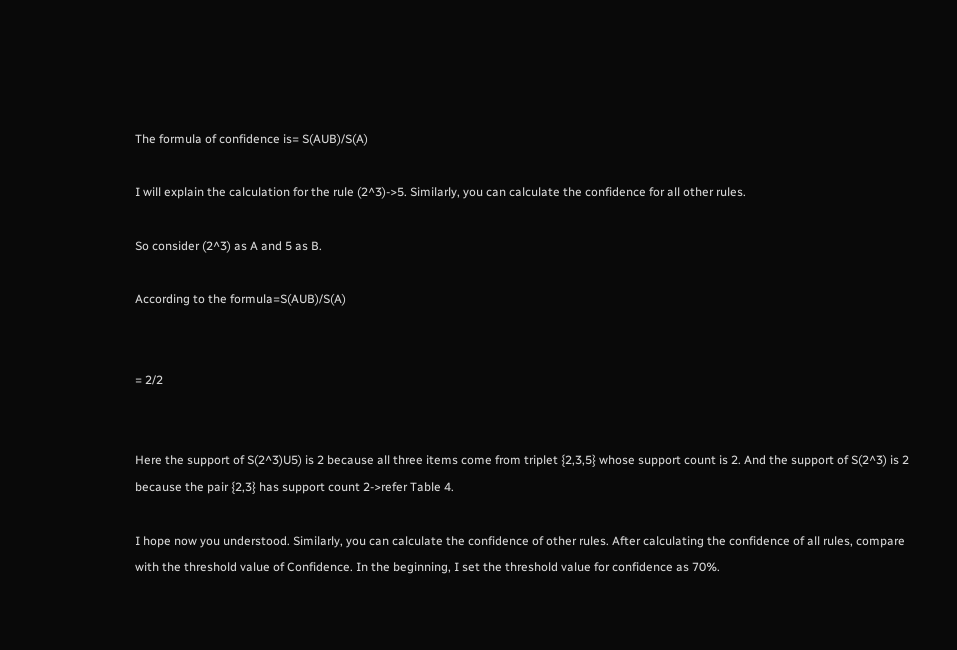The formula of confidence is= S(AUB)/S(A)

I will explain the calculation for the rule (2^3)->5. Similarly, you can calculate the confidence for all other rules.

So consider (2^3) as A and 5 as B.

According to the formula=S(AUB)/S(A)


= 2/2


Here the support of S(2^3)U5) is 2 because all three items come from triplet {2,3,5} whose support count is 2. And the support of S(2^3) is 2 because the pair {2,3} has support count 2->refer Table 4.

I hope now you understood. Similarly, you can calculate the confidence of other rules. After calculating the confidence of all rules, compare with the threshold value of Confidence. In the beginning, I set the threshold value for confidence as 70%.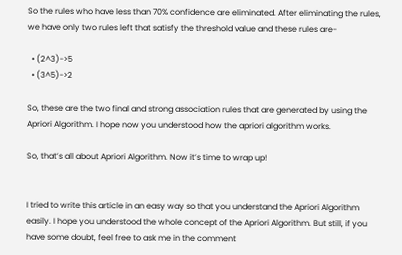So the rules who have less than 70% confidence are eliminated. After eliminating the rules, we have only two rules left that satisfy the threshold value and these rules are-

  • (2^3)->5
  • (3^5)->2

So, these are the two final and strong association rules that are generated by using the Apriori Algorithm. I hope now you understood how the apriori algorithm works.

So, that’s all about Apriori Algorithm. Now it’s time to wrap up!


I tried to write this article in an easy way so that you understand the Apriori Algorithm easily. I hope you understood the whole concept of the Apriori Algorithm. But still, if you have some doubt, feel free to ask me in the comment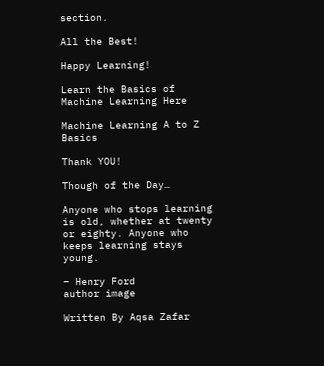section.

All the Best!

Happy Learning!

Learn the Basics of Machine Learning Here

Machine Learning A to Z Basics

Thank YOU!

Though of the Day…

Anyone who stops learning is old, whether at twenty or eighty. Anyone who keeps learning stays young.

– Henry Ford
author image

Written By Aqsa Zafar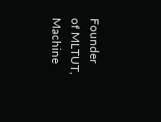Founder of MLTUT, Machine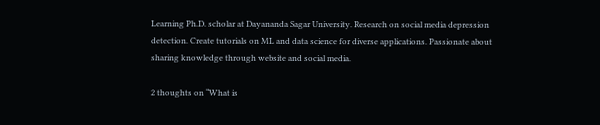Learning Ph.D. scholar at Dayananda Sagar University. Research on social media depression detection. Create tutorials on ML and data science for diverse applications. Passionate about sharing knowledge through website and social media.

2 thoughts on “What is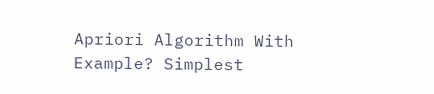Apriori Algorithm With Example? Simplest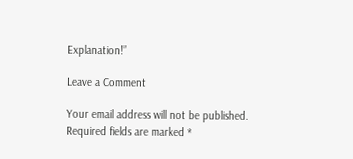Explanation!”

Leave a Comment

Your email address will not be published. Required fields are marked *